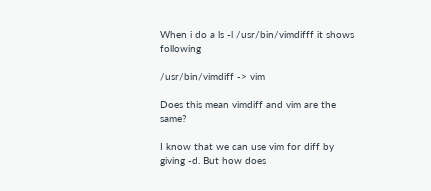When i do a ls -l /usr/bin/vimdifff it shows following

/usr/bin/vimdiff -> vim

Does this mean vimdiff and vim are the same?

I know that we can use vim for diff by giving -d. But how does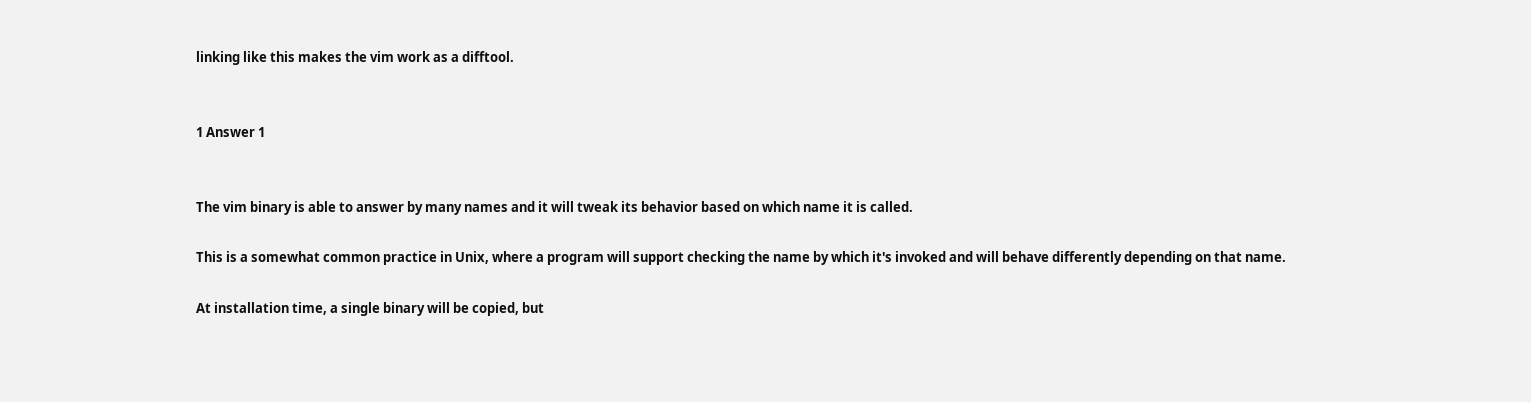linking like this makes the vim work as a difftool.


1 Answer 1


The vim binary is able to answer by many names and it will tweak its behavior based on which name it is called.

This is a somewhat common practice in Unix, where a program will support checking the name by which it's invoked and will behave differently depending on that name.

At installation time, a single binary will be copied, but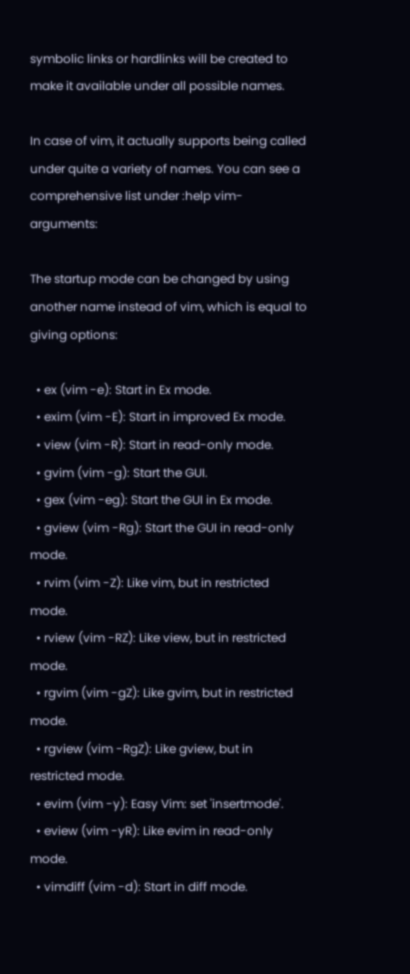symbolic links or hardlinks will be created to make it available under all possible names.

In case of vim, it actually supports being called under quite a variety of names. You can see a comprehensive list under :help vim-arguments:

The startup mode can be changed by using another name instead of vim, which is equal to giving options:

  • ex (vim -e): Start in Ex mode.
  • exim (vim -E): Start in improved Ex mode.
  • view (vim -R): Start in read-only mode.
  • gvim (vim -g): Start the GUI.
  • gex (vim -eg): Start the GUI in Ex mode.
  • gview (vim -Rg): Start the GUI in read-only mode.
  • rvim (vim -Z): Like vim, but in restricted mode.
  • rview (vim -RZ): Like view, but in restricted mode.
  • rgvim (vim -gZ): Like gvim, but in restricted mode.
  • rgview (vim -RgZ): Like gview, but in restricted mode.
  • evim (vim -y): Easy Vim: set 'insertmode'.
  • eview (vim -yR): Like evim in read-only mode.
  • vimdiff (vim -d): Start in diff mode.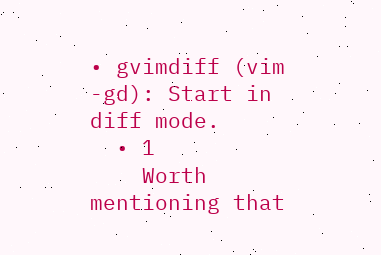• gvimdiff (vim -gd): Start in diff mode.
  • 1
    Worth mentioning that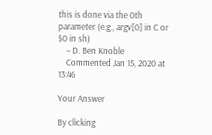this is done via the 0th parameter (e.g., argv[0] in C or $0 in sh)
    – D. Ben Knoble
    Commented Jan 15, 2020 at 13:46

Your Answer

By clicking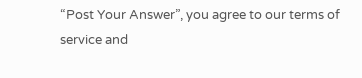“Post Your Answer”, you agree to our terms of service and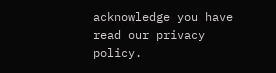acknowledge you have read our privacy policy.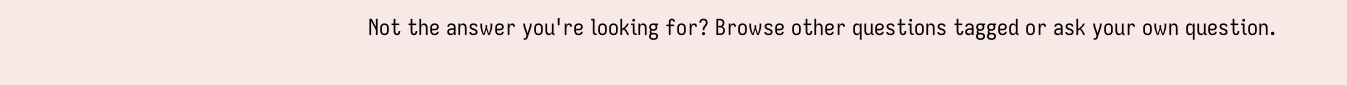Not the answer you're looking for? Browse other questions tagged or ask your own question.